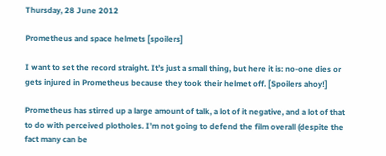Thursday, 28 June 2012

Prometheus and space helmets [spoilers]

I want to set the record straight. It’s just a small thing, but here it is: no-one dies or gets injured in Prometheus because they took their helmet off. [Spoilers ahoy!]

Prometheus has stirred up a large amount of talk, a lot of it negative, and a lot of that to do with perceived plotholes. I’m not going to defend the film overall (despite the fact many can be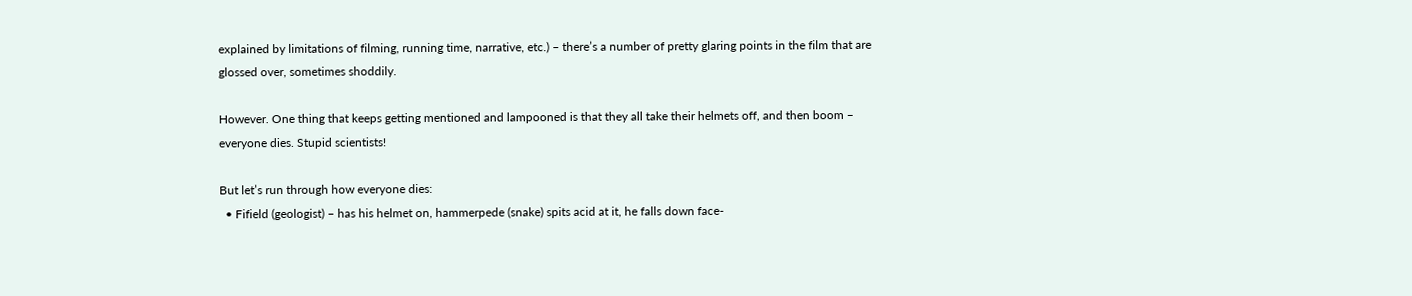explained by limitations of filming, running time, narrative, etc.) – there’s a number of pretty glaring points in the film that are glossed over, sometimes shoddily.

However. One thing that keeps getting mentioned and lampooned is that they all take their helmets off, and then boom – everyone dies. Stupid scientists!

But let’s run through how everyone dies:
  • Fifield (geologist) – has his helmet on, hammerpede (snake) spits acid at it, he falls down face-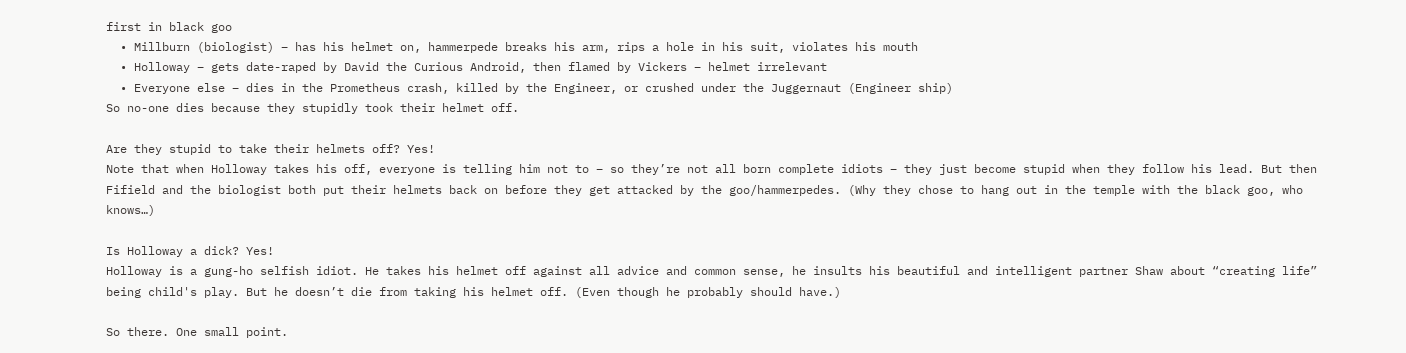first in black goo
  • Millburn (biologist) – has his helmet on, hammerpede breaks his arm, rips a hole in his suit, violates his mouth
  • Holloway – gets date-raped by David the Curious Android, then flamed by Vickers – helmet irrelevant
  • Everyone else – dies in the Prometheus crash, killed by the Engineer, or crushed under the Juggernaut (Engineer ship)
So no-one dies because they stupidly took their helmet off.

Are they stupid to take their helmets off? Yes!
Note that when Holloway takes his off, everyone is telling him not to – so they’re not all born complete idiots – they just become stupid when they follow his lead. But then Fifield and the biologist both put their helmets back on before they get attacked by the goo/hammerpedes. (Why they chose to hang out in the temple with the black goo, who knows…)

Is Holloway a dick? Yes!
Holloway is a gung-ho selfish idiot. He takes his helmet off against all advice and common sense, he insults his beautiful and intelligent partner Shaw about “creating life” being child's play. But he doesn’t die from taking his helmet off. (Even though he probably should have.)

So there. One small point.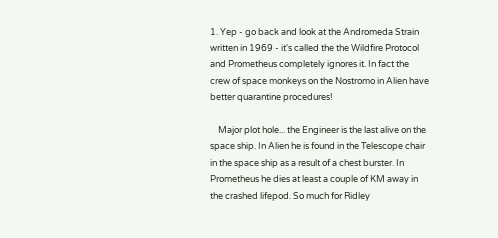1. Yep - go back and look at the Andromeda Strain written in 1969 - it's called the the Wildfire Protocol and Prometheus completely ignores it. In fact the crew of space monkeys on the Nostromo in Alien have better quarantine procedures!

    Major plot hole... the Engineer is the last alive on the space ship. In Alien he is found in the Telescope chair in the space ship as a result of a chest burster. In Prometheus he dies at least a couple of KM away in the crashed lifepod. So much for Ridley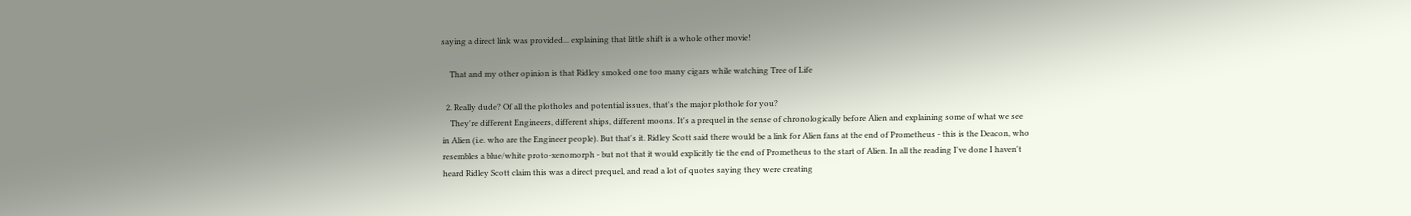saying a direct link was provided... explaining that little shift is a whole other movie!

    That and my other opinion is that Ridley smoked one too many cigars while watching Tree of Life

  2. Really dude? Of all the plotholes and potential issues, that's the major plothole for you?
    They're different Engineers, different ships, different moons. It's a prequel in the sense of chronologically before Alien and explaining some of what we see in Alien (i.e. who are the Engineer people). But that's it. Ridley Scott said there would be a link for Alien fans at the end of Prometheus - this is the Deacon, who resembles a blue/white proto-xenomorph - but not that it would explicitly tie the end of Prometheus to the start of Alien. In all the reading I've done I haven't heard Ridley Scott claim this was a direct prequel, and read a lot of quotes saying they were creating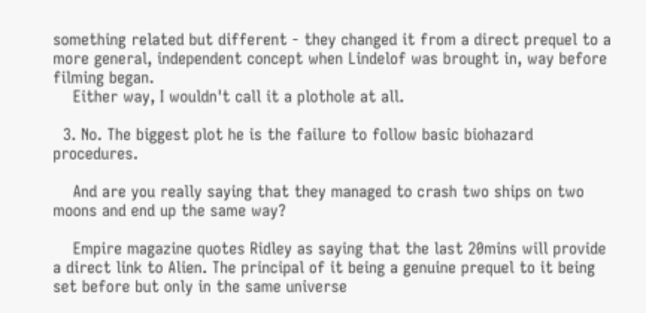something related but different - they changed it from a direct prequel to a more general, independent concept when Lindelof was brought in, way before filming began.
    Either way, I wouldn't call it a plothole at all.

  3. No. The biggest plot he is the failure to follow basic biohazard procedures.

    And are you really saying that they managed to crash two ships on two moons and end up the same way?

    Empire magazine quotes Ridley as saying that the last 20mins will provide a direct link to Alien. The principal of it being a genuine prequel to it being set before but only in the same universe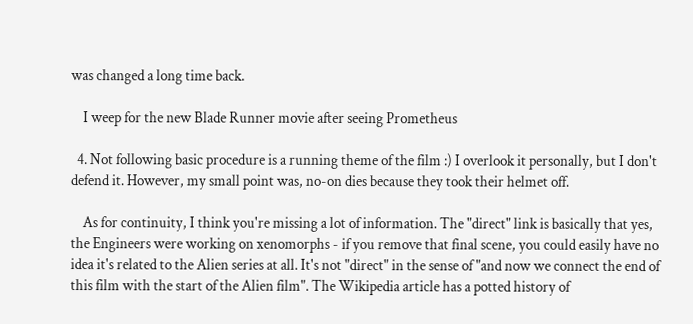was changed a long time back.

    I weep for the new Blade Runner movie after seeing Prometheus

  4. Not following basic procedure is a running theme of the film :) I overlook it personally, but I don't defend it. However, my small point was, no-on dies because they took their helmet off.

    As for continuity, I think you're missing a lot of information. The "direct" link is basically that yes, the Engineers were working on xenomorphs - if you remove that final scene, you could easily have no idea it's related to the Alien series at all. It's not "direct" in the sense of "and now we connect the end of this film with the start of the Alien film". The Wikipedia article has a potted history of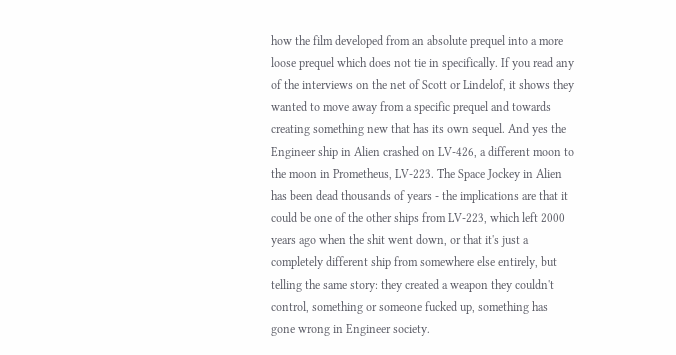how the film developed from an absolute prequel into a more loose prequel which does not tie in specifically. If you read any of the interviews on the net of Scott or Lindelof, it shows they wanted to move away from a specific prequel and towards creating something new that has its own sequel. And yes the Engineer ship in Alien crashed on LV-426, a different moon to the moon in Prometheus, LV-223. The Space Jockey in Alien has been dead thousands of years - the implications are that it could be one of the other ships from LV-223, which left 2000 years ago when the shit went down, or that it's just a completely different ship from somewhere else entirely, but telling the same story: they created a weapon they couldn't control, something or someone fucked up, something has gone wrong in Engineer society.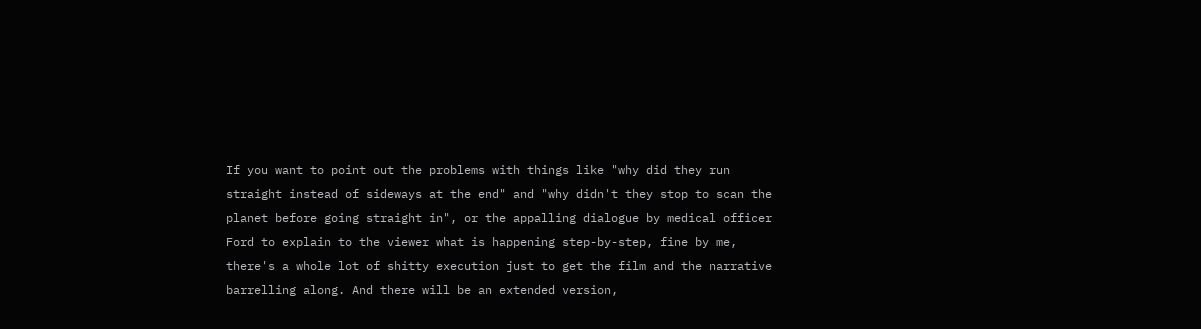If you want to point out the problems with things like "why did they run straight instead of sideways at the end" and "why didn't they stop to scan the planet before going straight in", or the appalling dialogue by medical officer Ford to explain to the viewer what is happening step-by-step, fine by me, there's a whole lot of shitty execution just to get the film and the narrative barrelling along. And there will be an extended version,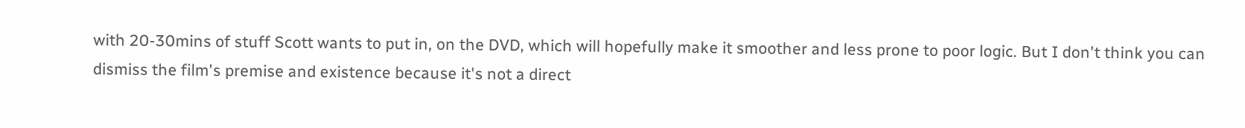with 20-30mins of stuff Scott wants to put in, on the DVD, which will hopefully make it smoother and less prone to poor logic. But I don't think you can dismiss the film's premise and existence because it's not a direct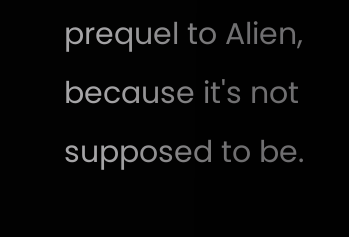prequel to Alien, because it's not supposed to be.